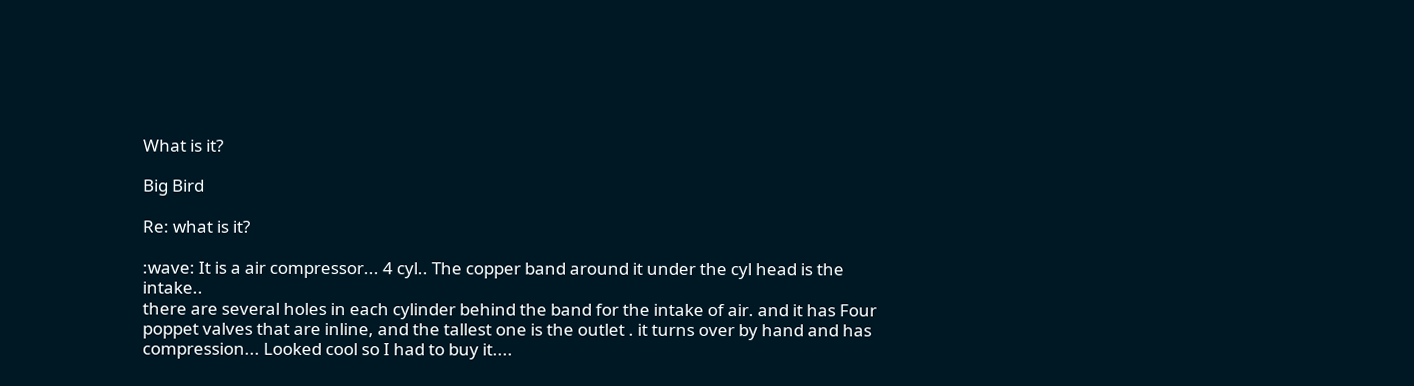What is it?

Big Bird

Re: what is it?

:wave: It is a air compressor... 4 cyl.. The copper band around it under the cyl head is the intake..
there are several holes in each cylinder behind the band for the intake of air. and it has Four poppet valves that are inline, and the tallest one is the outlet . it turns over by hand and has compression... Looked cool so I had to buy it....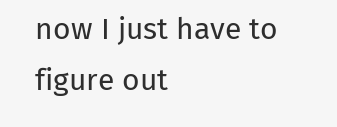now I just have to figure out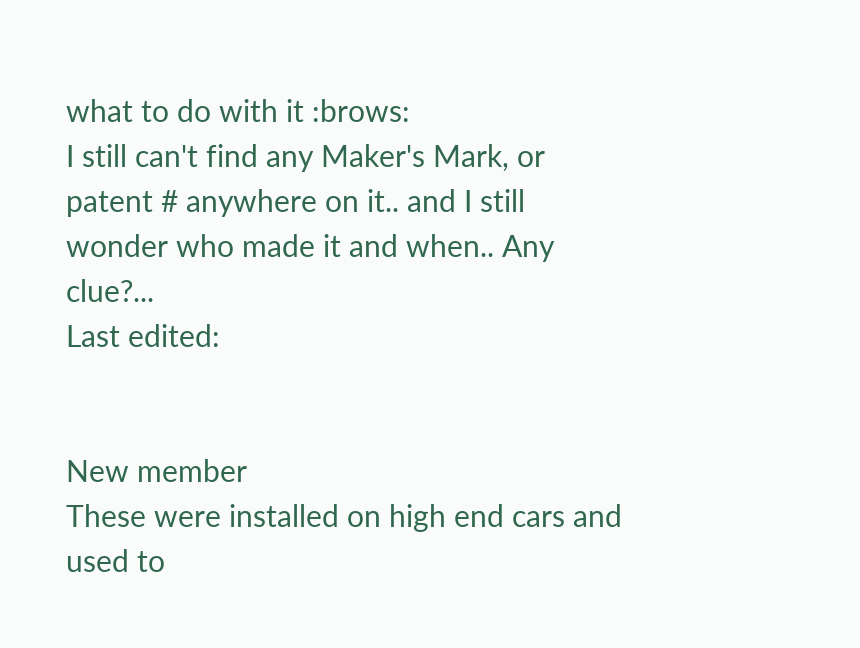what to do with it :brows:
I still can't find any Maker's Mark, or patent # anywhere on it.. and I still wonder who made it and when.. Any clue?...
Last edited:


New member
These were installed on high end cars and used to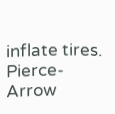inflate tires. Pierce-Arrow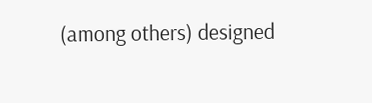(among others) designed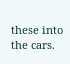these into the cars.